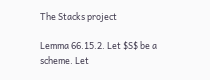The Stacks project

Lemma 66.15.2. Let $S$ be a scheme. Let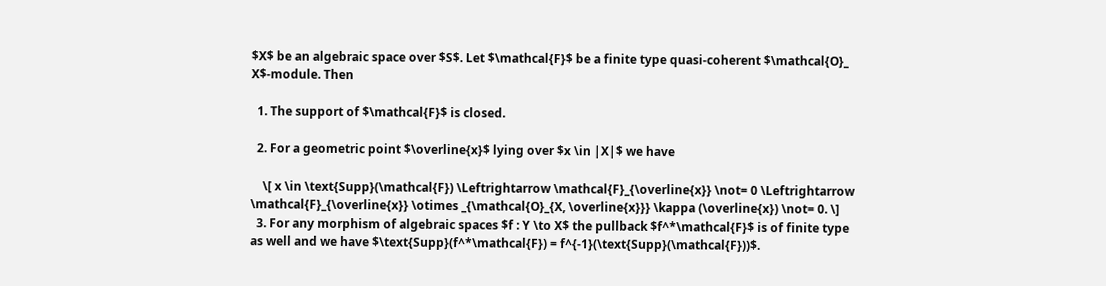$X$ be an algebraic space over $S$. Let $\mathcal{F}$ be a finite type quasi-coherent $\mathcal{O}_ X$-module. Then

  1. The support of $\mathcal{F}$ is closed.

  2. For a geometric point $\overline{x}$ lying over $x \in |X|$ we have

    \[ x \in \text{Supp}(\mathcal{F}) \Leftrightarrow \mathcal{F}_{\overline{x}} \not= 0 \Leftrightarrow \mathcal{F}_{\overline{x}} \otimes _{\mathcal{O}_{X, \overline{x}}} \kappa (\overline{x}) \not= 0. \]
  3. For any morphism of algebraic spaces $f : Y \to X$ the pullback $f^*\mathcal{F}$ is of finite type as well and we have $\text{Supp}(f^*\mathcal{F}) = f^{-1}(\text{Supp}(\mathcal{F}))$.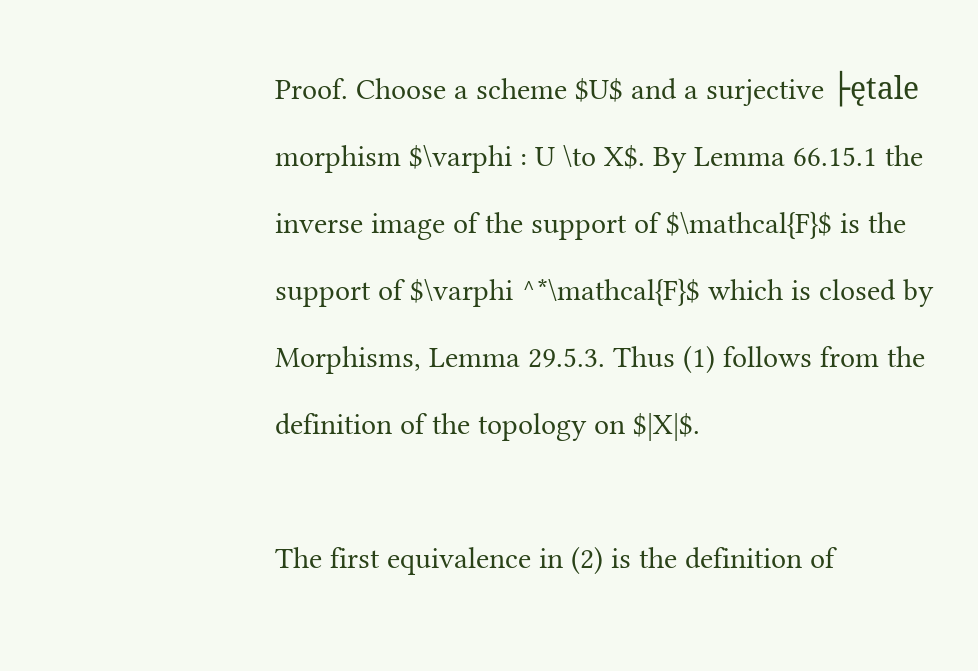Proof. Choose a scheme $U$ and a surjective ├ętale morphism $\varphi : U \to X$. By Lemma 66.15.1 the inverse image of the support of $\mathcal{F}$ is the support of $\varphi ^*\mathcal{F}$ which is closed by Morphisms, Lemma 29.5.3. Thus (1) follows from the definition of the topology on $|X|$.

The first equivalence in (2) is the definition of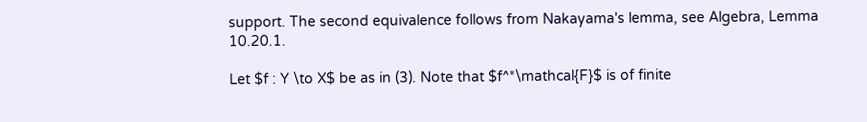support. The second equivalence follows from Nakayama's lemma, see Algebra, Lemma 10.20.1.

Let $f : Y \to X$ be as in (3). Note that $f^*\mathcal{F}$ is of finite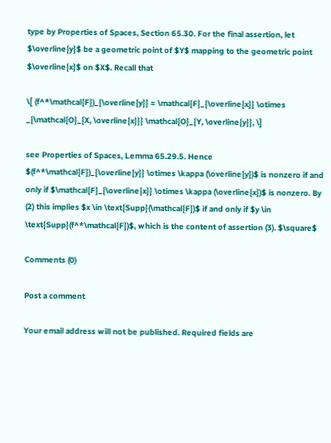type by Properties of Spaces, Section 65.30. For the final assertion, let $\overline{y}$ be a geometric point of $Y$ mapping to the geometric point $\overline{x}$ on $X$. Recall that

\[ (f^*\mathcal{F})_{\overline{y}} = \mathcal{F}_{\overline{x}} \otimes _{\mathcal{O}_{X, \overline{x}}} \mathcal{O}_{Y, \overline{y}}, \]

see Properties of Spaces, Lemma 65.29.5. Hence $(f^*\mathcal{F})_{\overline{y}} \otimes \kappa (\overline{y})$ is nonzero if and only if $\mathcal{F}_{\overline{x}} \otimes \kappa (\overline{x})$ is nonzero. By (2) this implies $x \in \text{Supp}(\mathcal{F})$ if and only if $y \in \text{Supp}(f^*\mathcal{F})$, which is the content of assertion (3). $\square$

Comments (0)

Post a comment

Your email address will not be published. Required fields are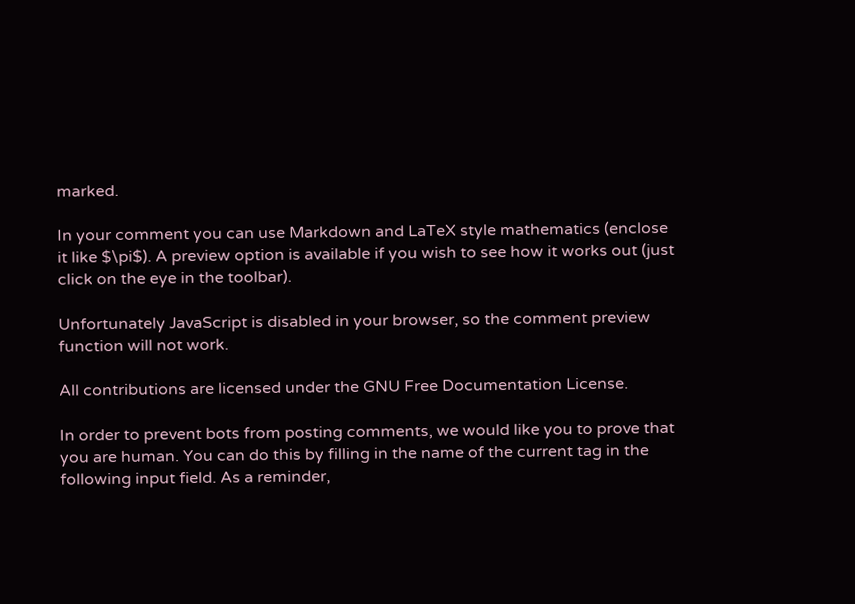marked.

In your comment you can use Markdown and LaTeX style mathematics (enclose it like $\pi$). A preview option is available if you wish to see how it works out (just click on the eye in the toolbar).

Unfortunately JavaScript is disabled in your browser, so the comment preview function will not work.

All contributions are licensed under the GNU Free Documentation License.

In order to prevent bots from posting comments, we would like you to prove that you are human. You can do this by filling in the name of the current tag in the following input field. As a reminder,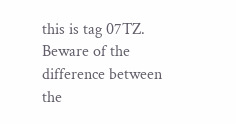this is tag 07TZ. Beware of the difference between the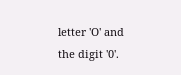letter 'O' and the digit '0'.